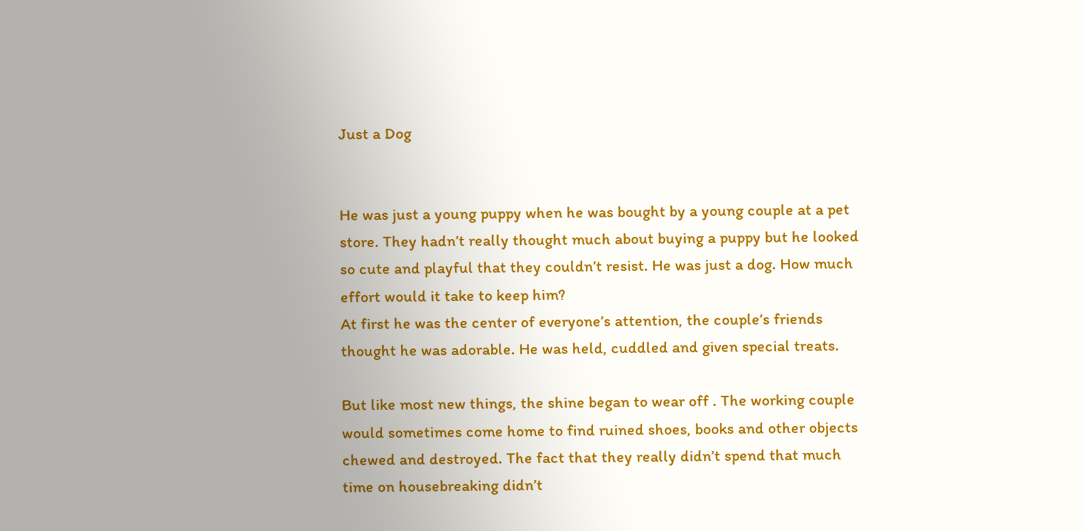Just a Dog


He was just a young puppy when he was bought by a young couple at a pet store. They hadn’t really thought much about buying a puppy but he looked so cute and playful that they couldn’t resist. He was just a dog. How much effort would it take to keep him?
At first he was the center of everyone’s attention, the couple’s friends thought he was adorable. He was held, cuddled and given special treats.

But like most new things, the shine began to wear off . The working couple would sometimes come home to find ruined shoes, books and other objects chewed and destroyed. The fact that they really didn’t spend that much time on housebreaking didn’t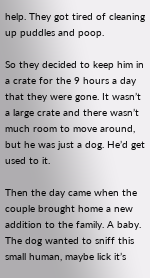help. They got tired of cleaning up puddles and poop.

So they decided to keep him in a crate for the 9 hours a day that they were gone. It wasn’t a large crate and there wasn’t much room to move around, but he was just a dog. He’d get used to it.

Then the day came when the couple brought home a new addition to the family. A baby. The dog wanted to sniff this small human, maybe lick it’s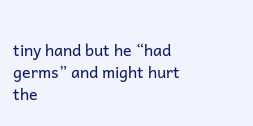tiny hand but he “had germs” and might hurt the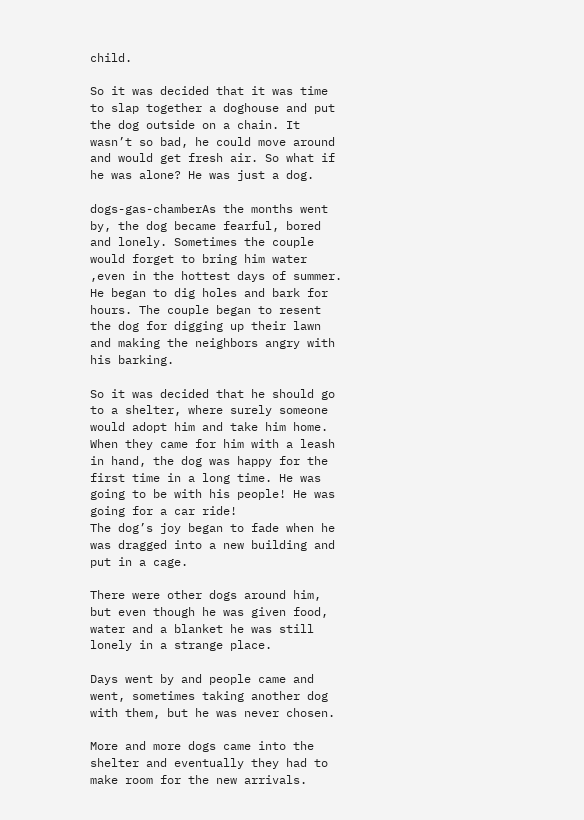child.

So it was decided that it was time to slap together a doghouse and put the dog outside on a chain. It wasn’t so bad, he could move around and would get fresh air. So what if he was alone? He was just a dog.

dogs-gas-chamberAs the months went by, the dog became fearful, bored and lonely. Sometimes the couple would forget to bring him water ,even in the hottest days of summer. He began to dig holes and bark for hours. The couple began to resent the dog for digging up their lawn and making the neighbors angry with his barking.

So it was decided that he should go to a shelter, where surely someone would adopt him and take him home. When they came for him with a leash in hand, the dog was happy for the first time in a long time. He was going to be with his people! He was going for a car ride!
The dog’s joy began to fade when he was dragged into a new building and put in a cage.

There were other dogs around him, but even though he was given food, water and a blanket he was still lonely in a strange place.

Days went by and people came and went, sometimes taking another dog with them, but he was never chosen.

More and more dogs came into the shelter and eventually they had to make room for the new arrivals.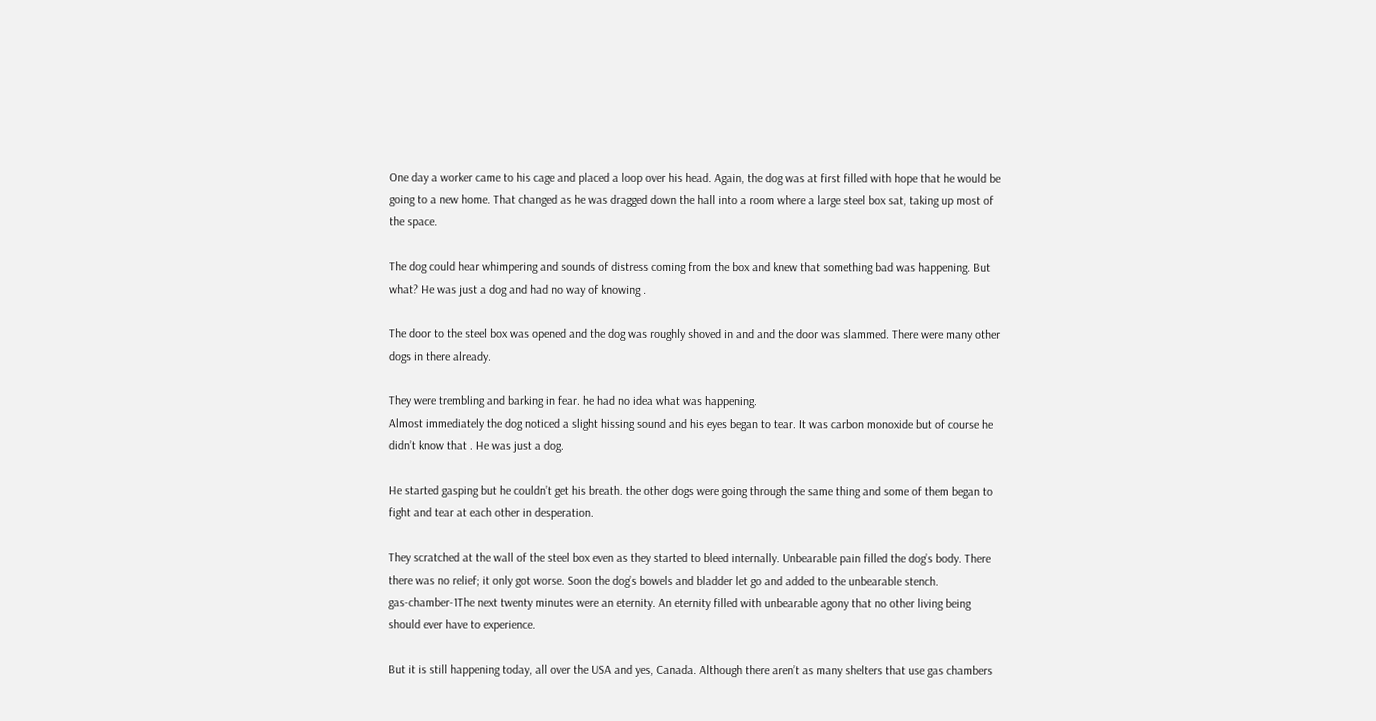One day a worker came to his cage and placed a loop over his head. Again, the dog was at first filled with hope that he would be going to a new home. That changed as he was dragged down the hall into a room where a large steel box sat, taking up most of the space.

The dog could hear whimpering and sounds of distress coming from the box and knew that something bad was happening. But what? He was just a dog and had no way of knowing .

The door to the steel box was opened and the dog was roughly shoved in and and the door was slammed. There were many other dogs in there already.

They were trembling and barking in fear. he had no idea what was happening.
Almost immediately the dog noticed a slight hissing sound and his eyes began to tear. It was carbon monoxide but of course he didn’t know that . He was just a dog.

He started gasping but he couldn’t get his breath. the other dogs were going through the same thing and some of them began to fight and tear at each other in desperation.

They scratched at the wall of the steel box even as they started to bleed internally. Unbearable pain filled the dog’s body. There there was no relief; it only got worse. Soon the dog’s bowels and bladder let go and added to the unbearable stench.
gas-chamber-1The next twenty minutes were an eternity. An eternity filled with unbearable agony that no other living being should ever have to experience.

But it is still happening today, all over the USA and yes, Canada. Although there aren’t as many shelters that use gas chambers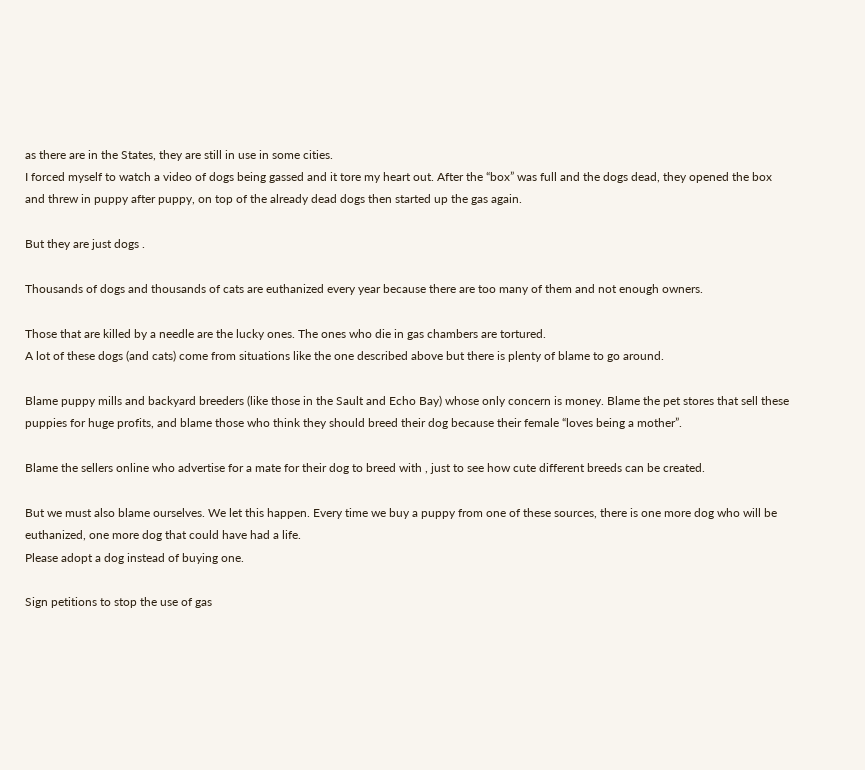as there are in the States, they are still in use in some cities.
I forced myself to watch a video of dogs being gassed and it tore my heart out. After the “box” was full and the dogs dead, they opened the box and threw in puppy after puppy, on top of the already dead dogs then started up the gas again.

But they are just dogs .

Thousands of dogs and thousands of cats are euthanized every year because there are too many of them and not enough owners.

Those that are killed by a needle are the lucky ones. The ones who die in gas chambers are tortured.
A lot of these dogs (and cats) come from situations like the one described above but there is plenty of blame to go around.

Blame puppy mills and backyard breeders (like those in the Sault and Echo Bay) whose only concern is money. Blame the pet stores that sell these puppies for huge profits, and blame those who think they should breed their dog because their female “loves being a mother”.

Blame the sellers online who advertise for a mate for their dog to breed with , just to see how cute different breeds can be created.

But we must also blame ourselves. We let this happen. Every time we buy a puppy from one of these sources, there is one more dog who will be euthanized, one more dog that could have had a life.
Please adopt a dog instead of buying one.

Sign petitions to stop the use of gas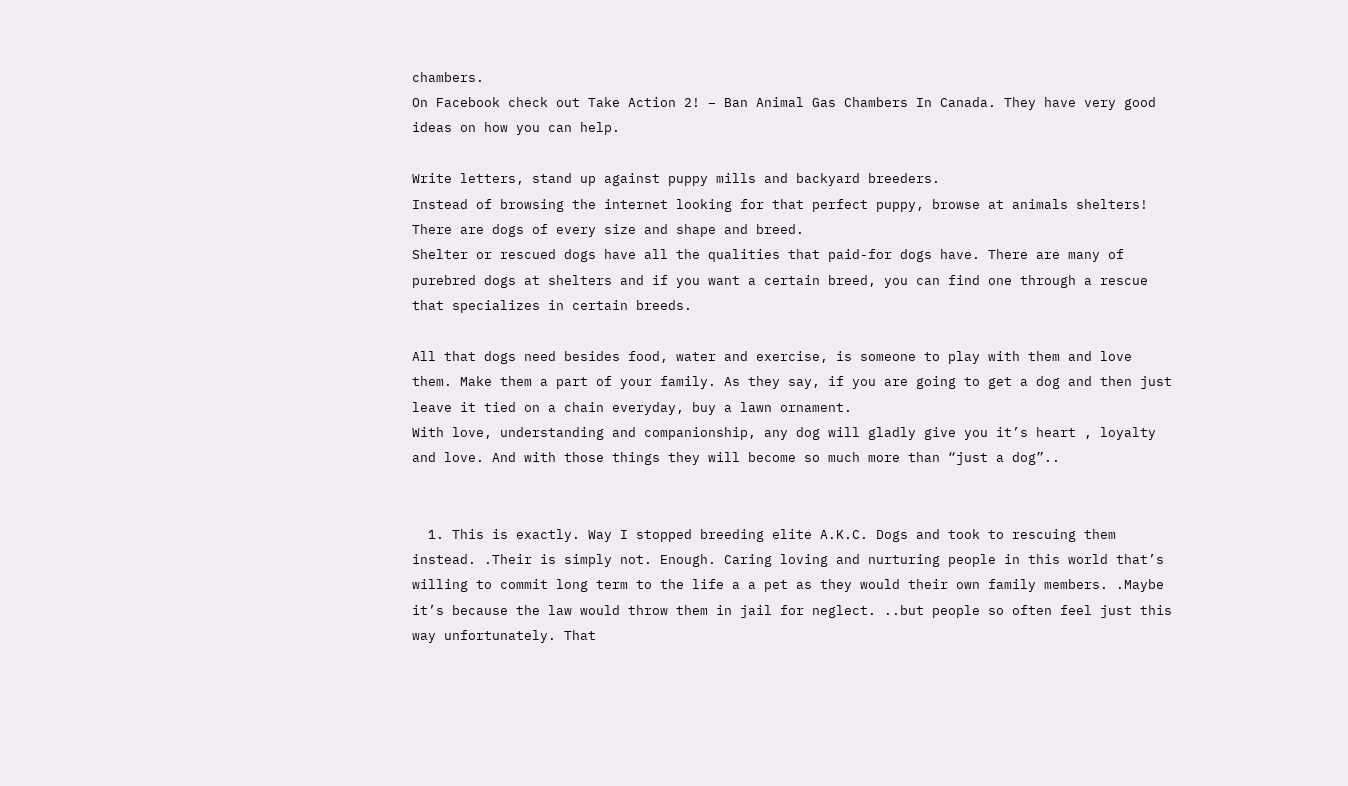chambers.
On Facebook check out Take Action 2! – Ban Animal Gas Chambers In Canada. They have very good ideas on how you can help.

Write letters, stand up against puppy mills and backyard breeders.
Instead of browsing the internet looking for that perfect puppy, browse at animals shelters! There are dogs of every size and shape and breed.
Shelter or rescued dogs have all the qualities that paid-for dogs have. There are many of purebred dogs at shelters and if you want a certain breed, you can find one through a rescue that specializes in certain breeds.

All that dogs need besides food, water and exercise, is someone to play with them and love them. Make them a part of your family. As they say, if you are going to get a dog and then just leave it tied on a chain everyday, buy a lawn ornament.
With love, understanding and companionship, any dog will gladly give you it’s heart , loyalty and love. And with those things they will become so much more than “just a dog”..


  1. This is exactly. Way I stopped breeding elite A.K.C. Dogs and took to rescuing them instead. .Their is simply not. Enough. Caring loving and nurturing people in this world that’s willing to commit long term to the life a a pet as they would their own family members. .Maybe it’s because the law would throw them in jail for neglect. ..but people so often feel just this way unfortunately. That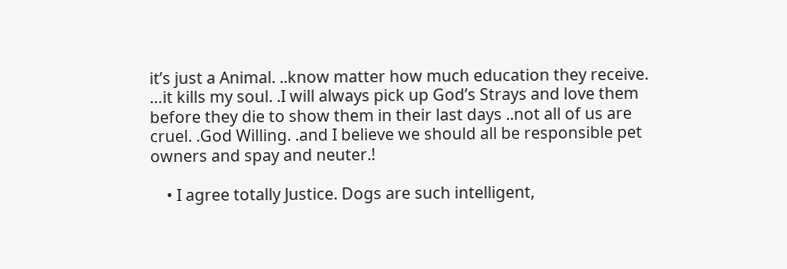it’s just a Animal. ..know matter how much education they receive. …it kills my soul. .I will always pick up God’s Strays and love them before they die to show them in their last days ..not all of us are cruel. .God Willing. .and I believe we should all be responsible pet owners and spay and neuter.!

    • I agree totally Justice. Dogs are such intelligent,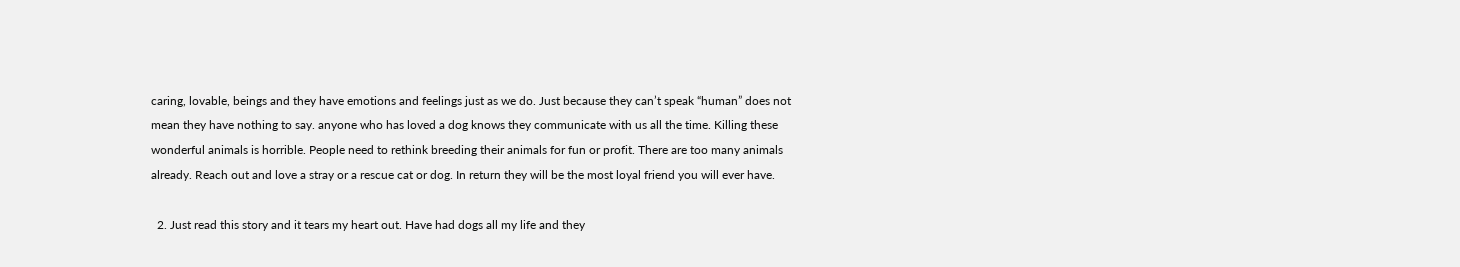caring, lovable, beings and they have emotions and feelings just as we do. Just because they can’t speak “human” does not mean they have nothing to say. anyone who has loved a dog knows they communicate with us all the time. Killing these wonderful animals is horrible. People need to rethink breeding their animals for fun or profit. There are too many animals already. Reach out and love a stray or a rescue cat or dog. In return they will be the most loyal friend you will ever have.

  2. Just read this story and it tears my heart out. Have had dogs all my life and they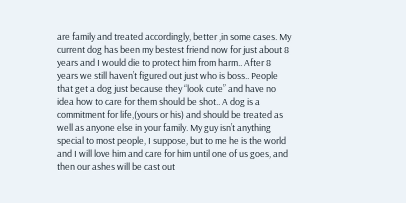are family and treated accordingly, better ,in some cases. My current dog has been my bestest friend now for just about 8 years and I would die to protect him from harm.. After 8 years we still haven’t figured out just who is boss.. People that get a dog just because they “look cute” and have no idea how to care for them should be shot.. A dog is a commitment for life,(yours or his) and should be treated as well as anyone else in your family. My guy isn’t anything special to most people, I suppose, but to me he is the world and I will love him and care for him until one of us goes, and then our ashes will be cast out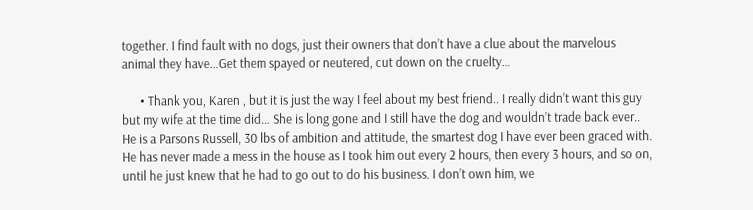together. I find fault with no dogs, just their owners that don’t have a clue about the marvelous animal they have…Get them spayed or neutered, cut down on the cruelty…

      • Thank you, Karen , but it is just the way I feel about my best friend.. I really didn’t want this guy but my wife at the time did… She is long gone and I still have the dog and wouldn’t trade back ever.. He is a Parsons Russell, 30 lbs of ambition and attitude, the smartest dog I have ever been graced with. He has never made a mess in the house as I took him out every 2 hours, then every 3 hours, and so on, until he just knew that he had to go out to do his business. I don’t own him, we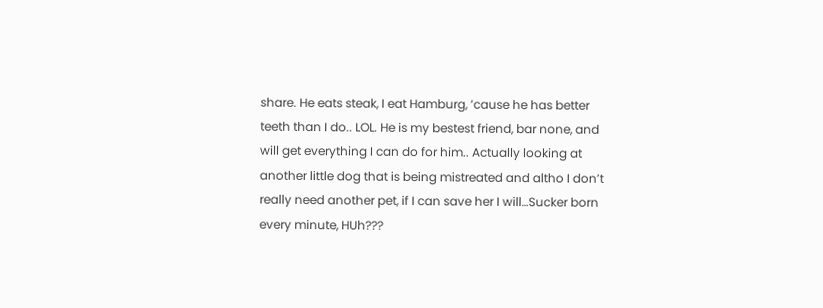share. He eats steak, I eat Hamburg, ’cause he has better teeth than I do.. LOL. He is my bestest friend, bar none, and will get everything I can do for him.. Actually looking at another little dog that is being mistreated and altho I don’t really need another pet, if I can save her I will…Sucker born every minute, HUh???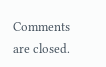Comments are closed.